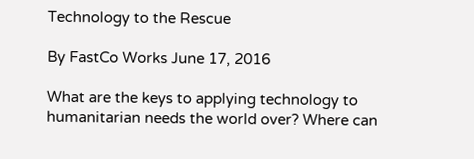Technology to the Rescue

By FastCo Works June 17, 2016

What are the keys to applying technology to humanitarian needs the world over? Where can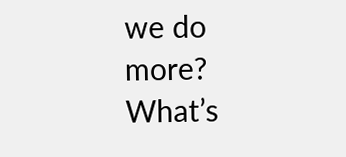we do more? What’s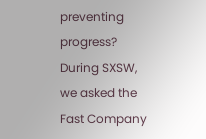preventing progress? During SXSW, we asked the Fast Company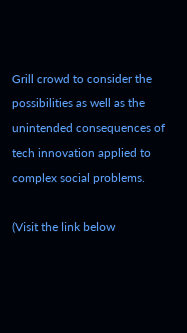Grill crowd to consider the possibilities as well as the unintended consequences of tech innovation applied to complex social problems.

(Visit the link below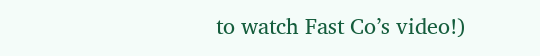to watch Fast Co’s video!)